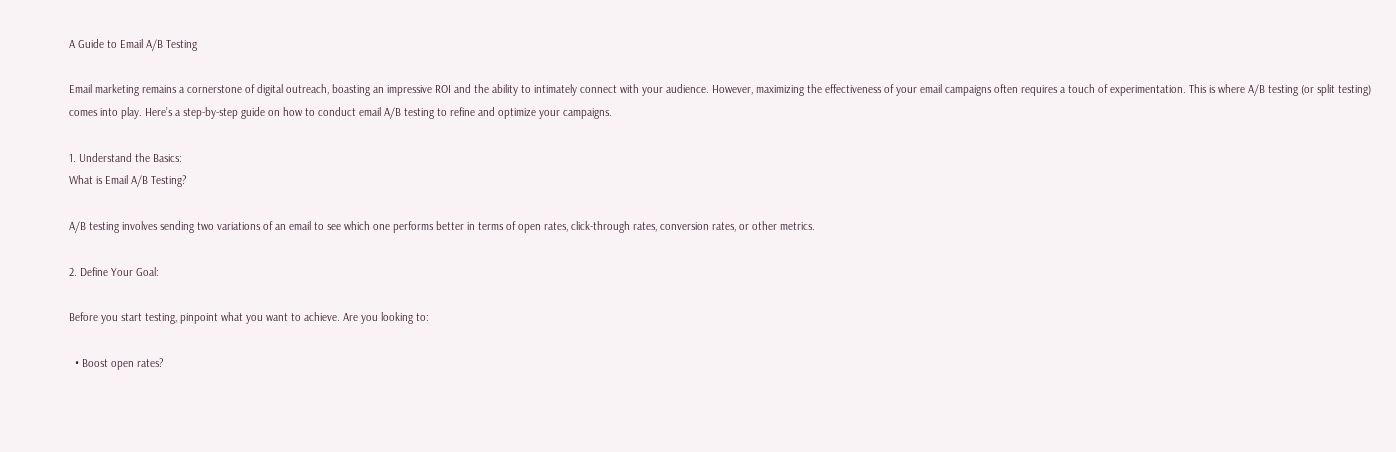A Guide to Email A/B Testing

Email marketing remains a cornerstone of digital outreach, boasting an impressive ROI and the ability to intimately connect with your audience. However, maximizing the effectiveness of your email campaigns often requires a touch of experimentation. This is where A/B testing (or split testing) comes into play. Here’s a step-by-step guide on how to conduct email A/B testing to refine and optimize your campaigns.

1. Understand the Basics:
What is Email A/B Testing?

A/B testing involves sending two variations of an email to see which one performs better in terms of open rates, click-through rates, conversion rates, or other metrics.

2. Define Your Goal:

Before you start testing, pinpoint what you want to achieve. Are you looking to:

  • Boost open rates?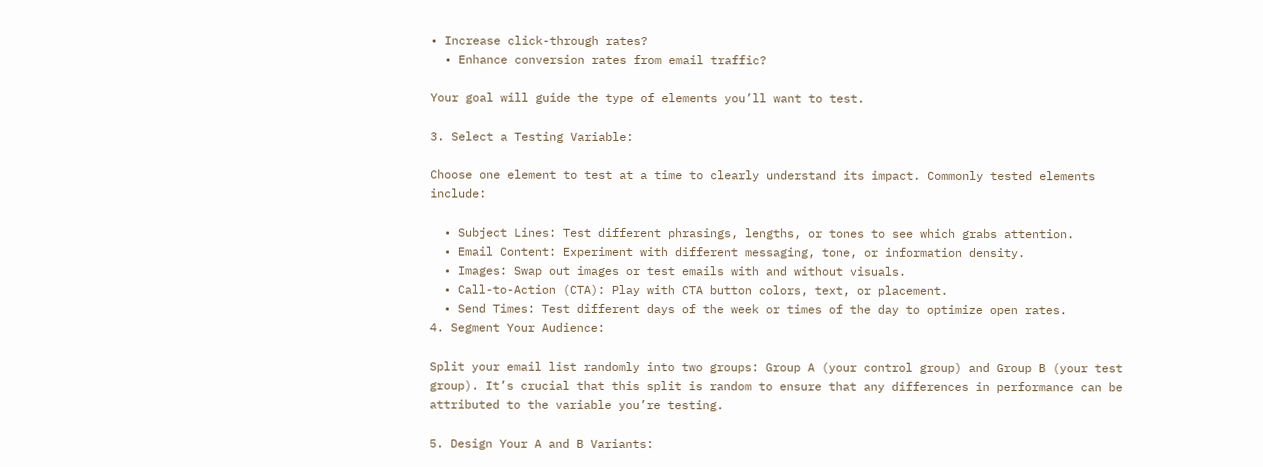• Increase click-through rates?
  • Enhance conversion rates from email traffic?

Your goal will guide the type of elements you’ll want to test.

3. Select a Testing Variable:

Choose one element to test at a time to clearly understand its impact. Commonly tested elements include:

  • Subject Lines: Test different phrasings, lengths, or tones to see which grabs attention.
  • Email Content: Experiment with different messaging, tone, or information density.
  • Images: Swap out images or test emails with and without visuals.
  • Call-to-Action (CTA): Play with CTA button colors, text, or placement.
  • Send Times: Test different days of the week or times of the day to optimize open rates.
4. Segment Your Audience:

Split your email list randomly into two groups: Group A (your control group) and Group B (your test group). It’s crucial that this split is random to ensure that any differences in performance can be attributed to the variable you’re testing.

5. Design Your A and B Variants: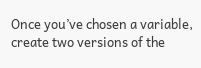Once you’ve chosen a variable, create two versions of the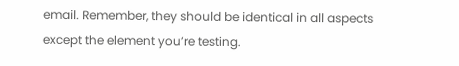email. Remember, they should be identical in all aspects except the element you’re testing.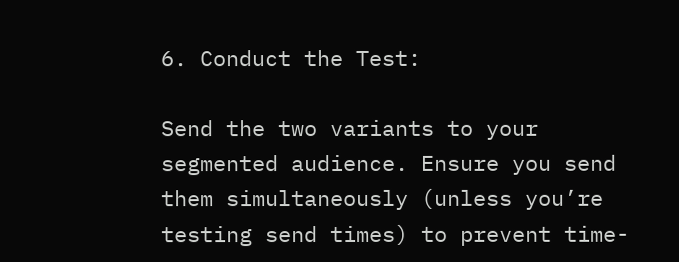6. Conduct the Test:

Send the two variants to your segmented audience. Ensure you send them simultaneously (unless you’re testing send times) to prevent time-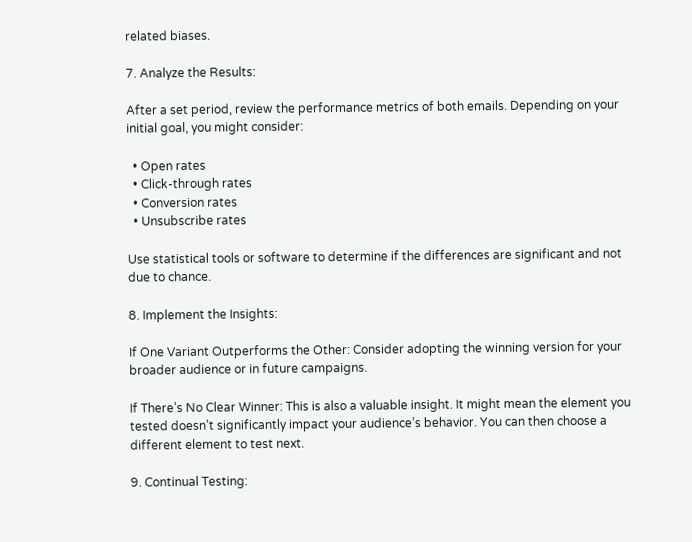related biases.

7. Analyze the Results:

After a set period, review the performance metrics of both emails. Depending on your initial goal, you might consider:

  • Open rates
  • Click-through rates
  • Conversion rates
  • Unsubscribe rates

Use statistical tools or software to determine if the differences are significant and not due to chance.

8. Implement the Insights:

If One Variant Outperforms the Other: Consider adopting the winning version for your broader audience or in future campaigns.

If There’s No Clear Winner: This is also a valuable insight. It might mean the element you tested doesn’t significantly impact your audience’s behavior. You can then choose a different element to test next.

9. Continual Testing: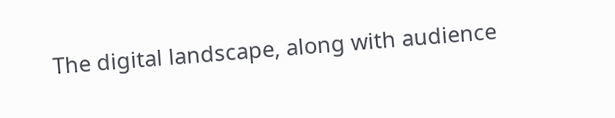The digital landscape, along with audience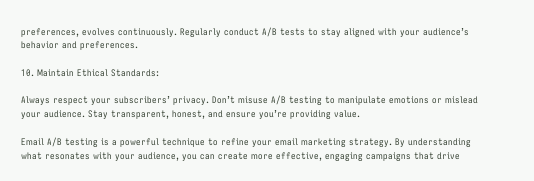preferences, evolves continuously. Regularly conduct A/B tests to stay aligned with your audience’s behavior and preferences.

10. Maintain Ethical Standards:

Always respect your subscribers’ privacy. Don’t misuse A/B testing to manipulate emotions or mislead your audience. Stay transparent, honest, and ensure you’re providing value.

Email A/B testing is a powerful technique to refine your email marketing strategy. By understanding what resonates with your audience, you can create more effective, engaging campaigns that drive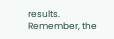results. Remember, the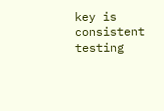key is consistent testing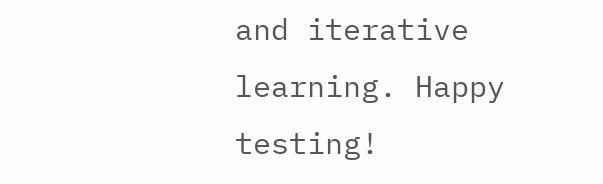and iterative learning. Happy testing!